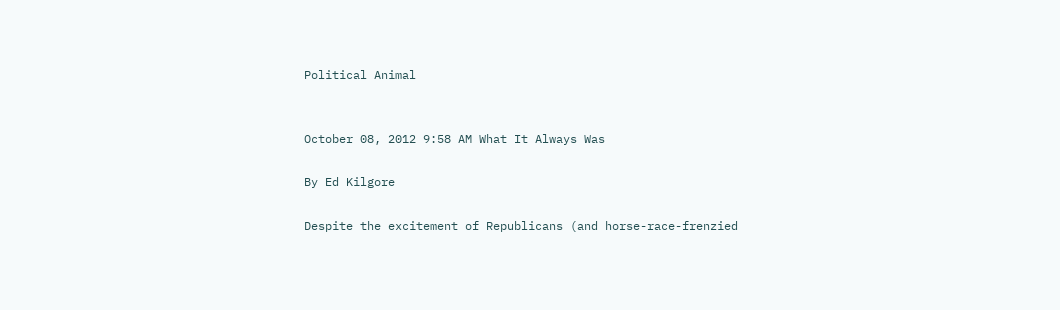Political Animal


October 08, 2012 9:58 AM What It Always Was

By Ed Kilgore

Despite the excitement of Republicans (and horse-race-frenzied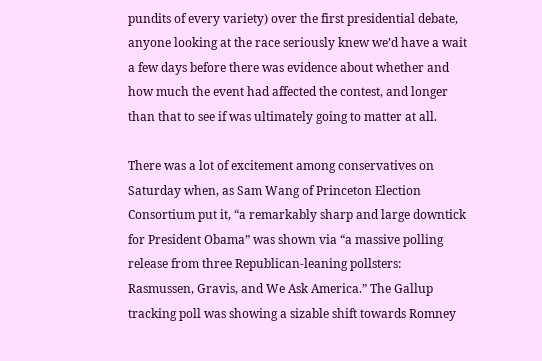pundits of every variety) over the first presidential debate, anyone looking at the race seriously knew we’d have a wait a few days before there was evidence about whether and how much the event had affected the contest, and longer than that to see if was ultimately going to matter at all.

There was a lot of excitement among conservatives on Saturday when, as Sam Wang of Princeton Election Consortium put it, “a remarkably sharp and large downtick for President Obama” was shown via “a massive polling release from three Republican-leaning pollsters: Rasmussen, Gravis, and We Ask America.” The Gallup tracking poll was showing a sizable shift towards Romney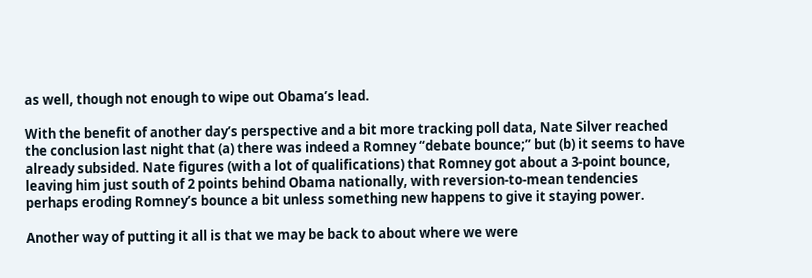as well, though not enough to wipe out Obama’s lead.

With the benefit of another day’s perspective and a bit more tracking poll data, Nate Silver reached the conclusion last night that (a) there was indeed a Romney “debate bounce;” but (b) it seems to have already subsided. Nate figures (with a lot of qualifications) that Romney got about a 3-point bounce, leaving him just south of 2 points behind Obama nationally, with reversion-to-mean tendencies perhaps eroding Romney’s bounce a bit unless something new happens to give it staying power.

Another way of putting it all is that we may be back to about where we were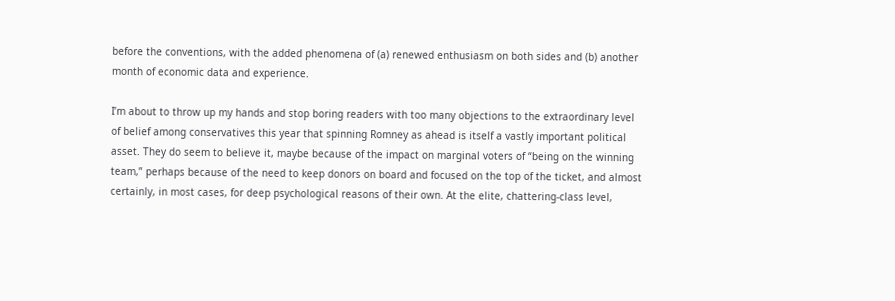before the conventions, with the added phenomena of (a) renewed enthusiasm on both sides and (b) another month of economic data and experience.

I’m about to throw up my hands and stop boring readers with too many objections to the extraordinary level of belief among conservatives this year that spinning Romney as ahead is itself a vastly important political asset. They do seem to believe it, maybe because of the impact on marginal voters of “being on the winning team,” perhaps because of the need to keep donors on board and focused on the top of the ticket, and almost certainly, in most cases, for deep psychological reasons of their own. At the elite, chattering-class level,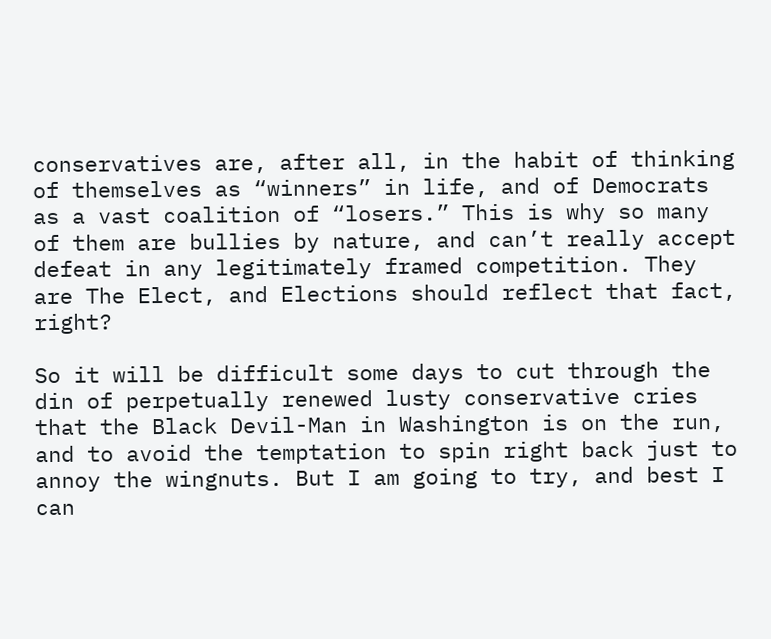conservatives are, after all, in the habit of thinking of themselves as “winners” in life, and of Democrats as a vast coalition of “losers.” This is why so many of them are bullies by nature, and can’t really accept defeat in any legitimately framed competition. They are The Elect, and Elections should reflect that fact, right?

So it will be difficult some days to cut through the din of perpetually renewed lusty conservative cries that the Black Devil-Man in Washington is on the run, and to avoid the temptation to spin right back just to annoy the wingnuts. But I am going to try, and best I can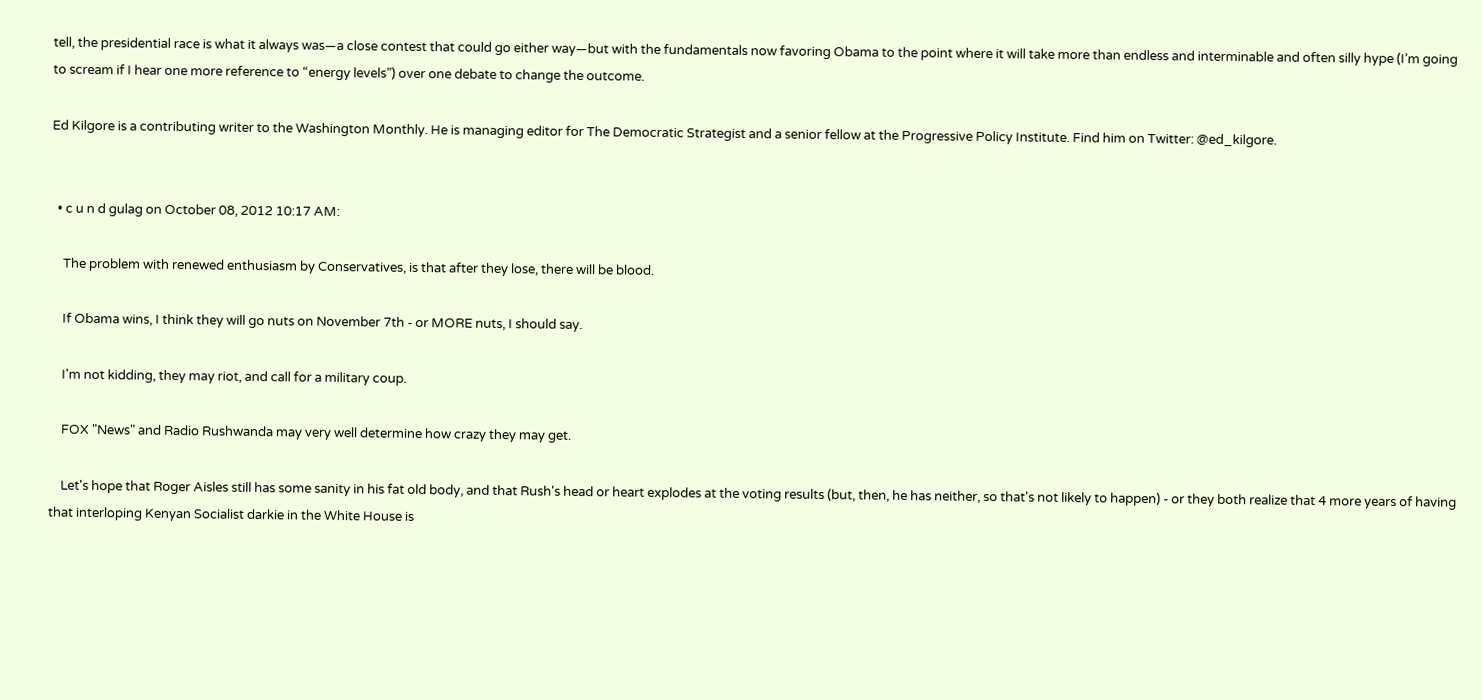tell, the presidential race is what it always was—a close contest that could go either way—but with the fundamentals now favoring Obama to the point where it will take more than endless and interminable and often silly hype (I’m going to scream if I hear one more reference to “energy levels”) over one debate to change the outcome.

Ed Kilgore is a contributing writer to the Washington Monthly. He is managing editor for The Democratic Strategist and a senior fellow at the Progressive Policy Institute. Find him on Twitter: @ed_kilgore.


  • c u n d gulag on October 08, 2012 10:17 AM:

    The problem with renewed enthusiasm by Conservatives, is that after they lose, there will be blood.

    If Obama wins, I think they will go nuts on November 7th - or MORE nuts, I should say.

    I'm not kidding, they may riot, and call for a military coup.

    FOX "News" and Radio Rushwanda may very well determine how crazy they may get.

    Let's hope that Roger Aisles still has some sanity in his fat old body, and that Rush's head or heart explodes at the voting results (but, then, he has neither, so that's not likely to happen) - or they both realize that 4 more years of having that interloping Kenyan Socialist darkie in the White House is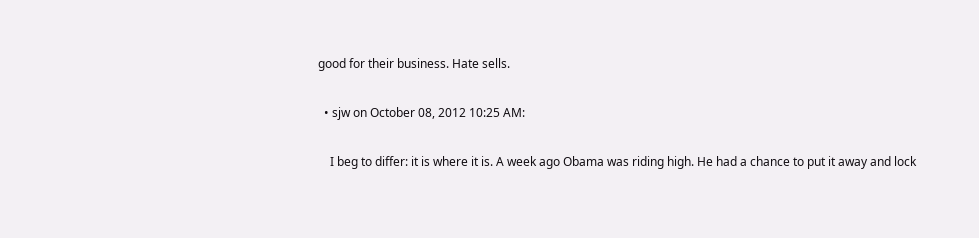good for their business. Hate sells.

  • sjw on October 08, 2012 10:25 AM:

    I beg to differ: it is where it is. A week ago Obama was riding high. He had a chance to put it away and lock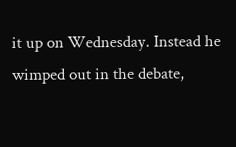it up on Wednesday. Instead he wimped out in the debate,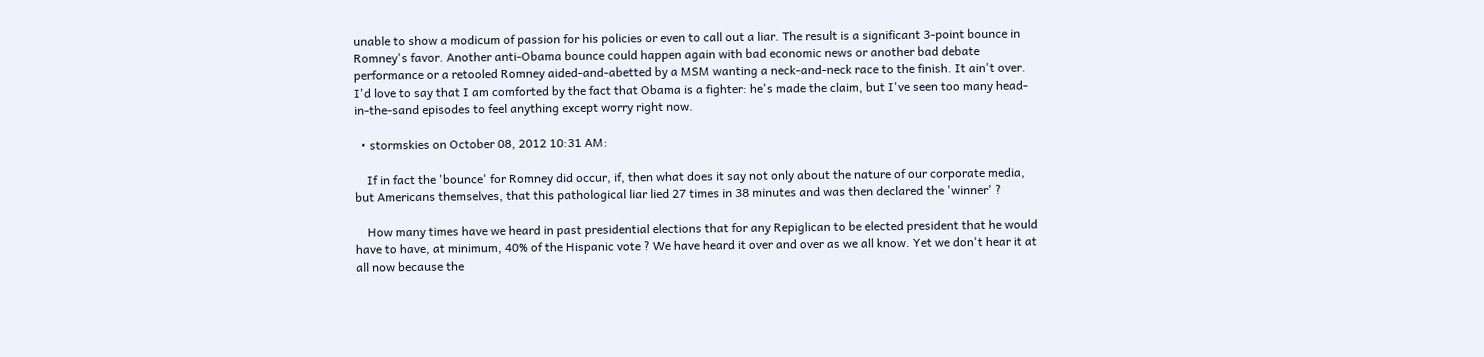unable to show a modicum of passion for his policies or even to call out a liar. The result is a significant 3-point bounce in Romney's favor. Another anti-Obama bounce could happen again with bad economic news or another bad debate performance or a retooled Romney aided-and-abetted by a MSM wanting a neck-and-neck race to the finish. It ain't over. I'd love to say that I am comforted by the fact that Obama is a fighter: he's made the claim, but I've seen too many head-in-the-sand episodes to feel anything except worry right now.

  • stormskies on October 08, 2012 10:31 AM:

    If in fact the 'bounce' for Romney did occur, if, then what does it say not only about the nature of our corporate media, but Americans themselves, that this pathological liar lied 27 times in 38 minutes and was then declared the 'winner' ?

    How many times have we heard in past presidential elections that for any Repiglican to be elected president that he would have to have, at minimum, 40% of the Hispanic vote ? We have heard it over and over as we all know. Yet we don't hear it at all now because the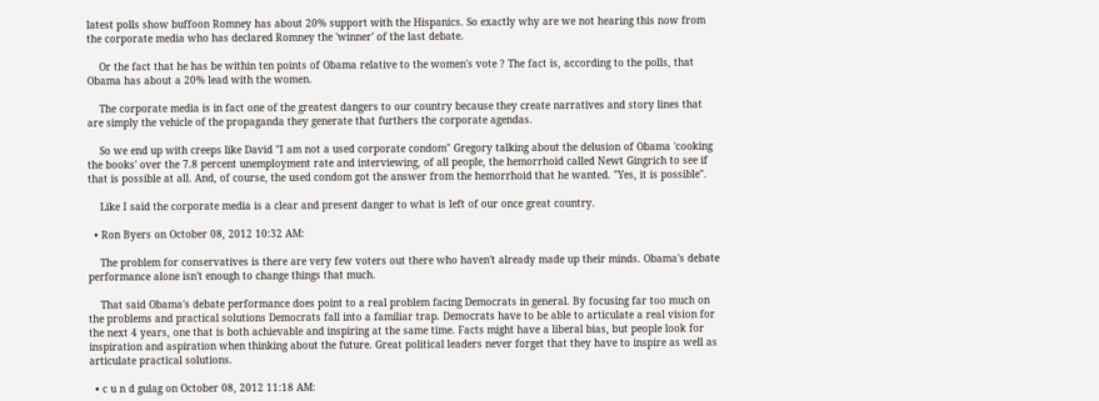latest polls show buffoon Romney has about 20% support with the Hispanics. So exactly why are we not hearing this now from the corporate media who has declared Romney the 'winner' of the last debate.

    Or the fact that he has be within ten points of Obama relative to the women's vote ? The fact is, according to the polls, that Obama has about a 20% lead with the women.

    The corporate media is in fact one of the greatest dangers to our country because they create narratives and story lines that are simply the vehicle of the propaganda they generate that furthers the corporate agendas.

    So we end up with creeps like David "I am not a used corporate condom" Gregory talking about the delusion of Obama 'cooking the books' over the 7.8 percent unemployment rate and interviewing, of all people, the hemorrhoid called Newt Gingrich to see if that is possible at all. And, of course, the used condom got the answer from the hemorrhoid that he wanted. "Yes, it is possible".

    Like I said the corporate media is a clear and present danger to what is left of our once great country.

  • Ron Byers on October 08, 2012 10:32 AM:

    The problem for conservatives is there are very few voters out there who haven't already made up their minds. Obama's debate performance alone isn't enough to change things that much.

    That said Obama's debate performance does point to a real problem facing Democrats in general. By focusing far too much on the problems and practical solutions Democrats fall into a familiar trap. Democrats have to be able to articulate a real vision for the next 4 years, one that is both achievable and inspiring at the same time. Facts might have a liberal bias, but people look for inspiration and aspiration when thinking about the future. Great political leaders never forget that they have to inspire as well as articulate practical solutions.

  • c u n d gulag on October 08, 2012 11:18 AM: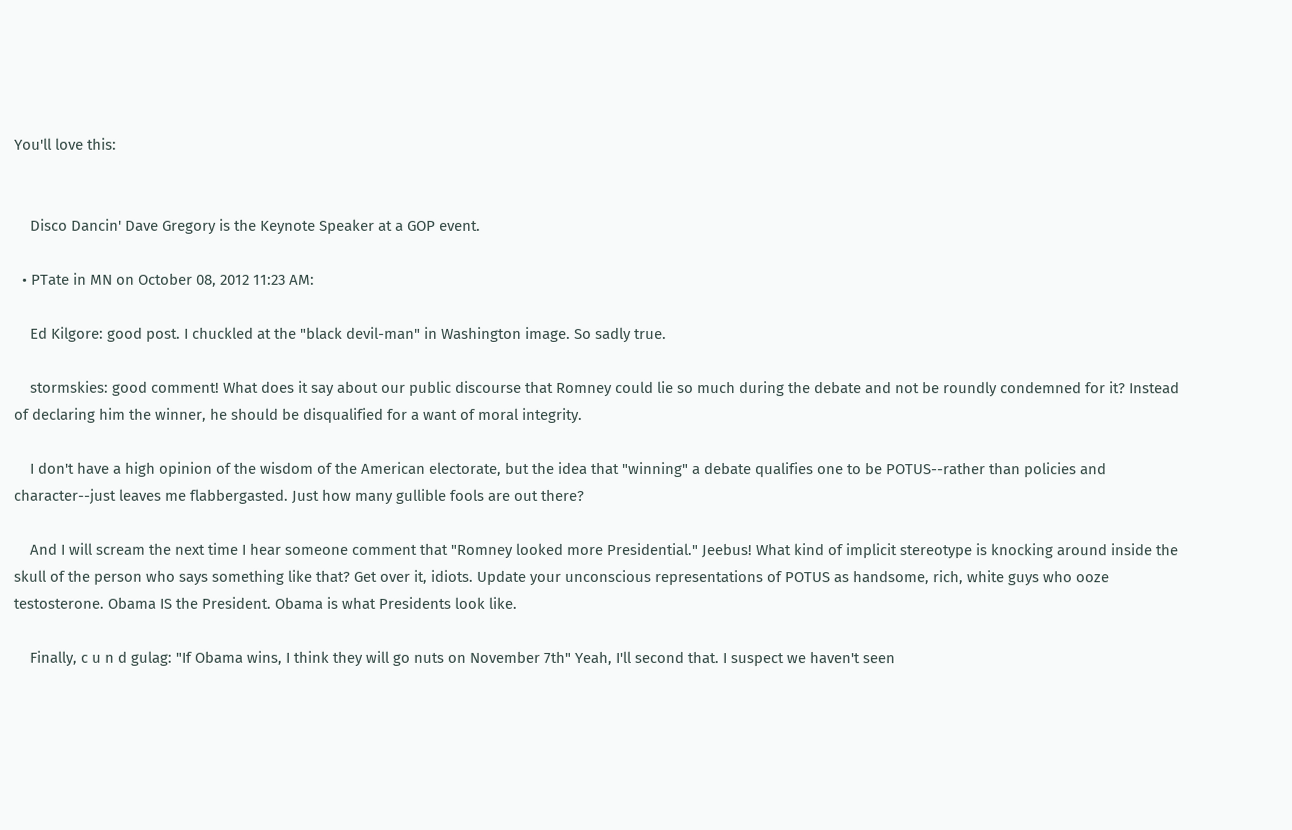You'll love this:


    Disco Dancin' Dave Gregory is the Keynote Speaker at a GOP event.

  • PTate in MN on October 08, 2012 11:23 AM:

    Ed Kilgore: good post. I chuckled at the "black devil-man" in Washington image. So sadly true.

    stormskies: good comment! What does it say about our public discourse that Romney could lie so much during the debate and not be roundly condemned for it? Instead of declaring him the winner, he should be disqualified for a want of moral integrity.

    I don't have a high opinion of the wisdom of the American electorate, but the idea that "winning" a debate qualifies one to be POTUS--rather than policies and character--just leaves me flabbergasted. Just how many gullible fools are out there?

    And I will scream the next time I hear someone comment that "Romney looked more Presidential." Jeebus! What kind of implicit stereotype is knocking around inside the skull of the person who says something like that? Get over it, idiots. Update your unconscious representations of POTUS as handsome, rich, white guys who ooze testosterone. Obama IS the President. Obama is what Presidents look like.

    Finally, c u n d gulag: "If Obama wins, I think they will go nuts on November 7th" Yeah, I'll second that. I suspect we haven't seen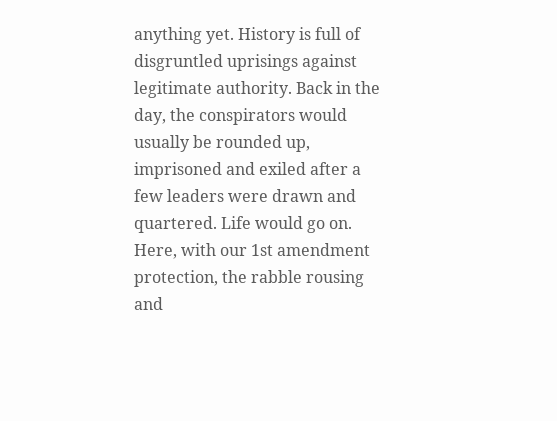anything yet. History is full of disgruntled uprisings against legitimate authority. Back in the day, the conspirators would usually be rounded up, imprisoned and exiled after a few leaders were drawn and quartered. Life would go on. Here, with our 1st amendment protection, the rabble rousing and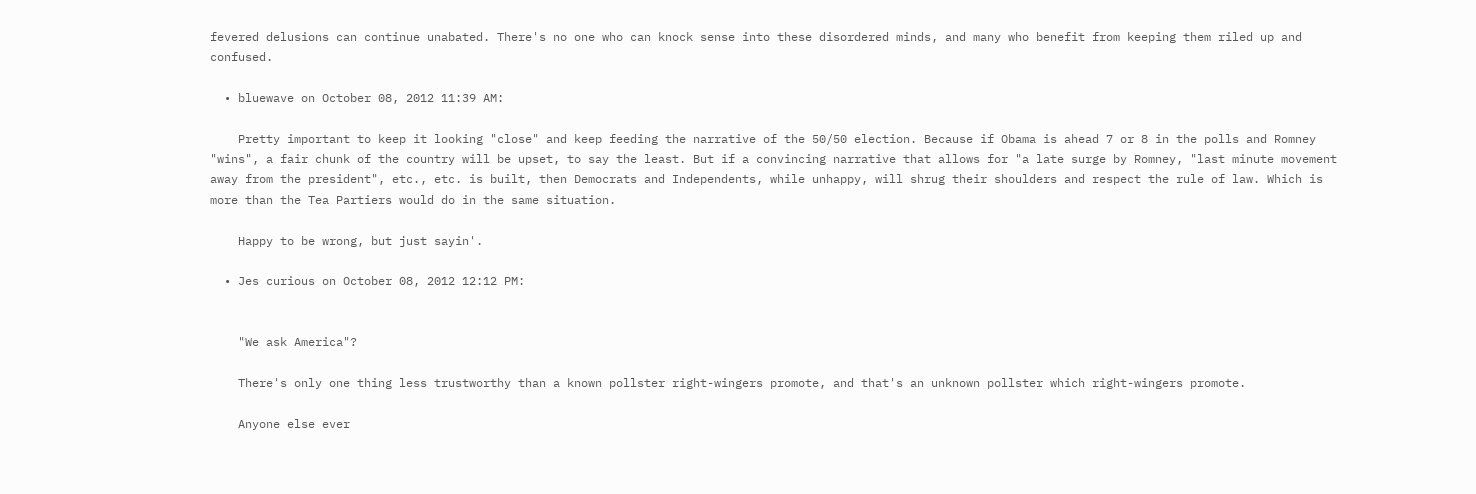fevered delusions can continue unabated. There's no one who can knock sense into these disordered minds, and many who benefit from keeping them riled up and confused.

  • bluewave on October 08, 2012 11:39 AM:

    Pretty important to keep it looking "close" and keep feeding the narrative of the 50/50 election. Because if Obama is ahead 7 or 8 in the polls and Romney "wins", a fair chunk of the country will be upset, to say the least. But if a convincing narrative that allows for "a late surge by Romney, "last minute movement away from the president", etc., etc. is built, then Democrats and Independents, while unhappy, will shrug their shoulders and respect the rule of law. Which is more than the Tea Partiers would do in the same situation.

    Happy to be wrong, but just sayin'.

  • Jes curious on October 08, 2012 12:12 PM:


    "We ask America"?

    There's only one thing less trustworthy than a known pollster right-wingers promote, and that's an unknown pollster which right-wingers promote.

    Anyone else ever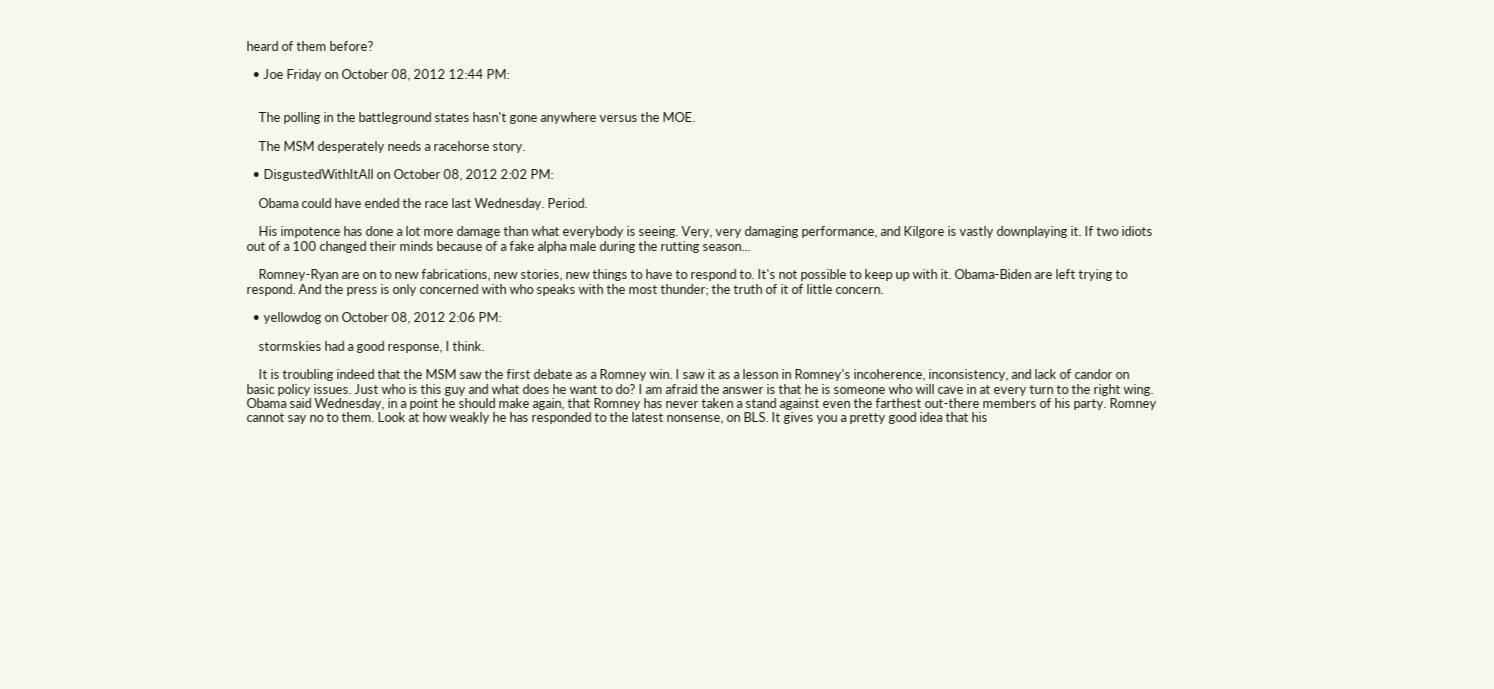heard of them before?

  • Joe Friday on October 08, 2012 12:44 PM:


    The polling in the battleground states hasn't gone anywhere versus the MOE.

    The MSM desperately needs a racehorse story.

  • DisgustedWithItAll on October 08, 2012 2:02 PM:

    Obama could have ended the race last Wednesday. Period.

    His impotence has done a lot more damage than what everybody is seeing. Very, very damaging performance, and Kilgore is vastly downplaying it. If two idiots out of a 100 changed their minds because of a fake alpha male during the rutting season...

    Romney-Ryan are on to new fabrications, new stories, new things to have to respond to. It's not possible to keep up with it. Obama-Biden are left trying to respond. And the press is only concerned with who speaks with the most thunder; the truth of it of little concern.

  • yellowdog on October 08, 2012 2:06 PM:

    stormskies had a good response, I think.

    It is troubling indeed that the MSM saw the first debate as a Romney win. I saw it as a lesson in Romney's incoherence, inconsistency, and lack of candor on basic policy issues. Just who is this guy and what does he want to do? I am afraid the answer is that he is someone who will cave in at every turn to the right wing. Obama said Wednesday, in a point he should make again, that Romney has never taken a stand against even the farthest out-there members of his party. Romney cannot say no to them. Look at how weakly he has responded to the latest nonsense, on BLS. It gives you a pretty good idea that his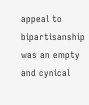appeal to bipartisanship was an empty and cynical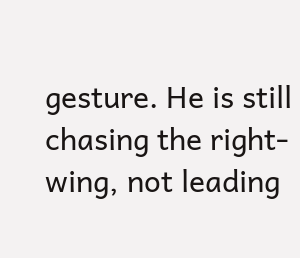gesture. He is still chasing the right-wing, not leading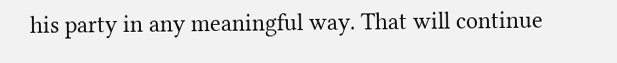his party in any meaningful way. That will continue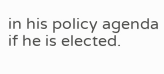in his policy agenda if he is elected.